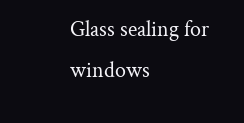Glass sealing for windows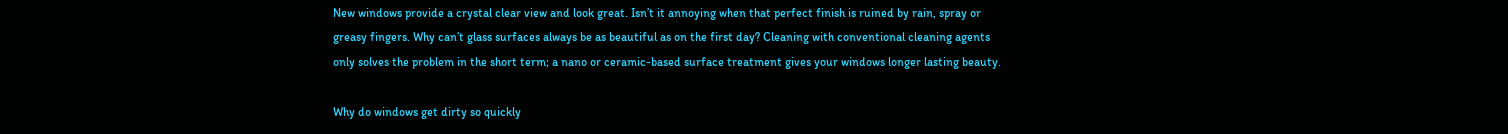New windows provide a crystal clear view and look great. Isn’t it annoying when that perfect finish is ruined by rain, spray or greasy fingers. Why can’t glass surfaces always be as beautiful as on the first day? Cleaning with conventional cleaning agents only solves the problem in the short term; a nano or ceramic-based surface treatment gives your windows longer lasting beauty.

Why do windows get dirty so quickly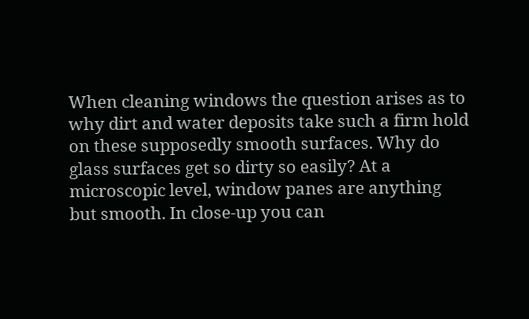When cleaning windows the question arises as to why dirt and water deposits take such a firm hold on these supposedly smooth surfaces. Why do glass surfaces get so dirty so easily? At a microscopic level, window panes are anything but smooth. In close-up you can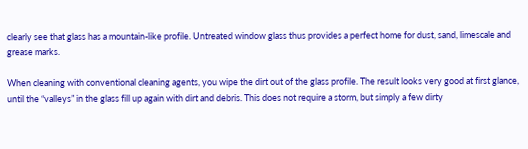clearly see that glass has a mountain-like profile. Untreated window glass thus provides a perfect home for dust, sand, limescale and grease marks.

When cleaning with conventional cleaning agents, you wipe the dirt out of the glass profile. The result looks very good at first glance, until the “valleys” in the glass fill up again with dirt and debris. This does not require a storm, but simply a few dirty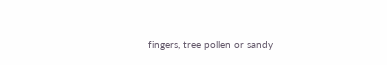fingers, tree pollen or sandy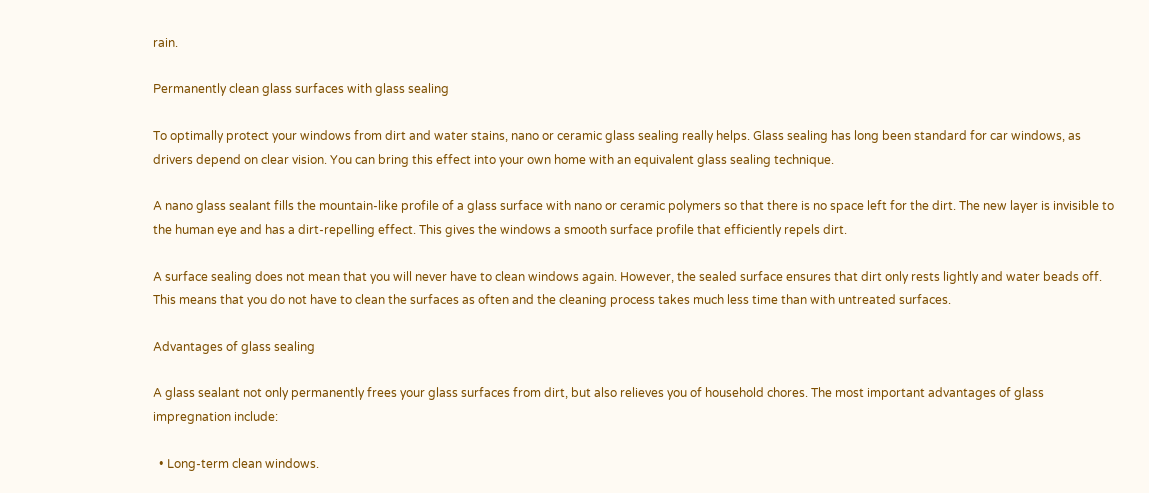rain.

Permanently clean glass surfaces with glass sealing

To optimally protect your windows from dirt and water stains, nano or ceramic glass sealing really helps. Glass sealing has long been standard for car windows, as drivers depend on clear vision. You can bring this effect into your own home with an equivalent glass sealing technique.

A nano glass sealant fills the mountain-like profile of a glass surface with nano or ceramic polymers so that there is no space left for the dirt. The new layer is invisible to the human eye and has a dirt-repelling effect. This gives the windows a smooth surface profile that efficiently repels dirt.

A surface sealing does not mean that you will never have to clean windows again. However, the sealed surface ensures that dirt only rests lightly and water beads off. This means that you do not have to clean the surfaces as often and the cleaning process takes much less time than with untreated surfaces.

Advantages of glass sealing

A glass sealant not only permanently frees your glass surfaces from dirt, but also relieves you of household chores. The most important advantages of glass impregnation include:

  • Long-term clean windows.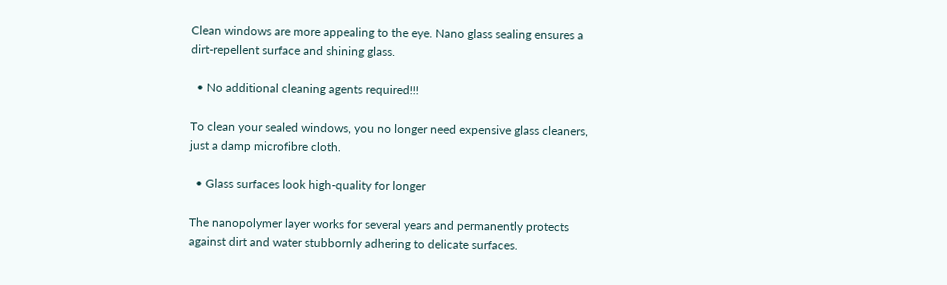Clean windows are more appealing to the eye. Nano glass sealing ensures a dirt-repellent surface and shining glass.

  • No additional cleaning agents required!!!

To clean your sealed windows, you no longer need expensive glass cleaners, just a damp microfibre cloth.

  • Glass surfaces look high-quality for longer

The nanopolymer layer works for several years and permanently protects against dirt and water stubbornly adhering to delicate surfaces.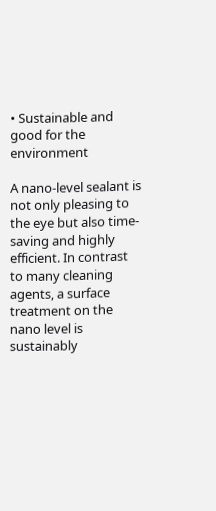• Sustainable and good for the environment

A nano-level sealant is not only pleasing to the eye but also time-saving and highly efficient. In contrast to many cleaning agents, a surface treatment on the nano level is sustainably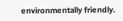environmentally friendly.